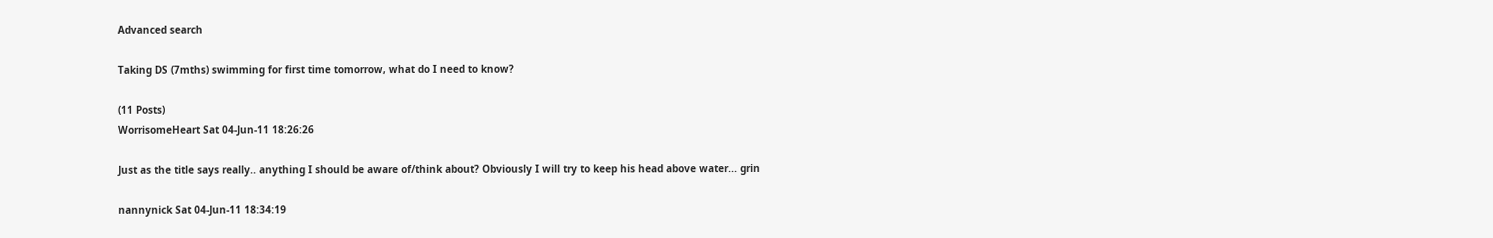Advanced search

Taking DS (7mths) swimming for first time tomorrow, what do I need to know?

(11 Posts)
WorrisomeHeart Sat 04-Jun-11 18:26:26

Just as the title says really.. anything I should be aware of/think about? Obviously I will try to keep his head above water... grin

nannynick Sat 04-Jun-11 18:34:19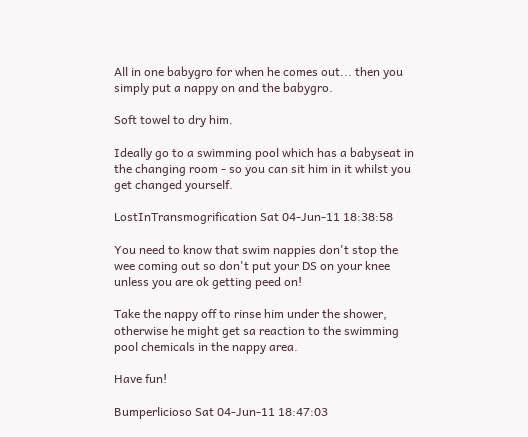All in one babygro for when he comes out... then you simply put a nappy on and the babygro.

Soft towel to dry him.

Ideally go to a swimming pool which has a babyseat in the changing room - so you can sit him in it whilst you get changed yourself.

LostInTransmogrification Sat 04-Jun-11 18:38:58

You need to know that swim nappies don't stop the wee coming out so don't put your DS on your knee unless you are ok getting peed on!

Take the nappy off to rinse him under the shower, otherwise he might get sa reaction to the swimming pool chemicals in the nappy area.

Have fun!

Bumperlicioso Sat 04-Jun-11 18:47:03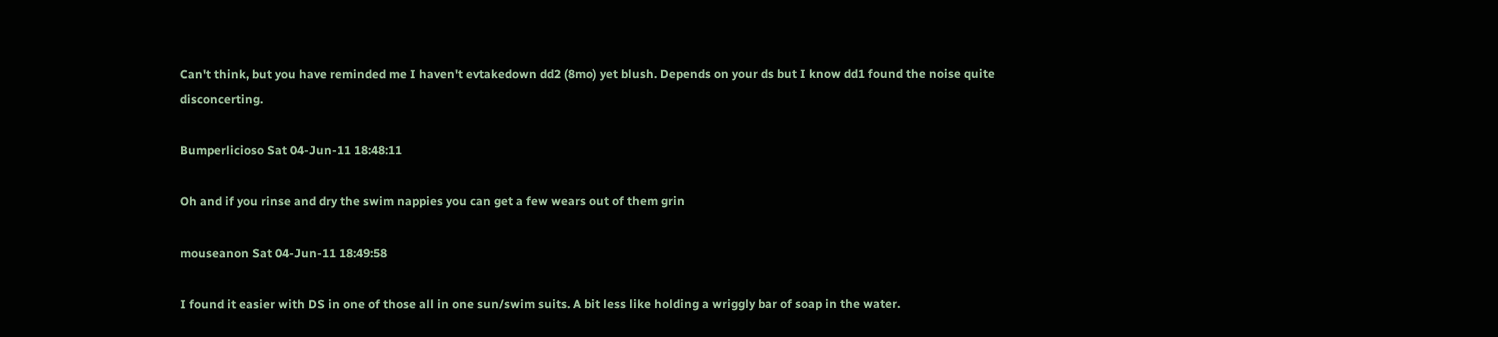Can't think, but you have reminded me I haven't evtakedown dd2 (8mo) yet blush. Depends on your ds but I know dd1 found the noise quite disconcerting.

Bumperlicioso Sat 04-Jun-11 18:48:11

Oh and if you rinse and dry the swim nappies you can get a few wears out of them grin

mouseanon Sat 04-Jun-11 18:49:58

I found it easier with DS in one of those all in one sun/swim suits. A bit less like holding a wriggly bar of soap in the water.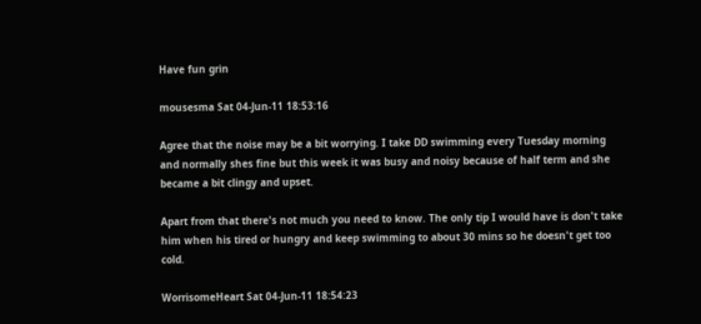Have fun grin

mousesma Sat 04-Jun-11 18:53:16

Agree that the noise may be a bit worrying. I take DD swimming every Tuesday morning and normally shes fine but this week it was busy and noisy because of half term and she became a bit clingy and upset.

Apart from that there's not much you need to know. The only tip I would have is don't take him when his tired or hungry and keep swimming to about 30 mins so he doesn't get too cold.

WorrisomeHeart Sat 04-Jun-11 18:54:23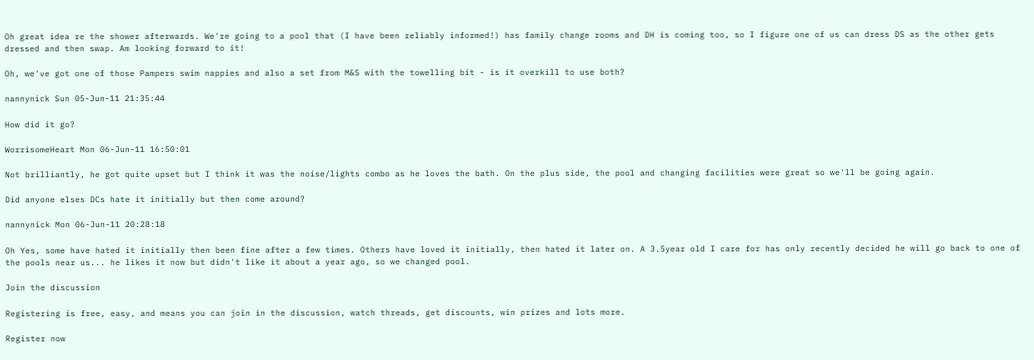Oh great idea re the shower afterwards. We're going to a pool that (I have been reliably informed!) has family change rooms and DH is coming too, so I figure one of us can dress DS as the other gets dressed and then swap. Am looking forward to it!

Oh, we've got one of those Pampers swim nappies and also a set from M&S with the towelling bit - is it overkill to use both?

nannynick Sun 05-Jun-11 21:35:44

How did it go?

WorrisomeHeart Mon 06-Jun-11 16:50:01

Not brilliantly, he got quite upset but I think it was the noise/lights combo as he loves the bath. On the plus side, the pool and changing facilities were great so we'll be going again.

Did anyone elses DCs hate it initially but then come around?

nannynick Mon 06-Jun-11 20:28:18

Oh Yes, some have hated it initially then been fine after a few times. Others have loved it initially, then hated it later on. A 3.5year old I care for has only recently decided he will go back to one of the pools near us... he likes it now but didn't like it about a year ago, so we changed pool.

Join the discussion

Registering is free, easy, and means you can join in the discussion, watch threads, get discounts, win prizes and lots more.

Register now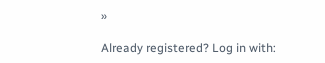»

Already registered? Log in with: